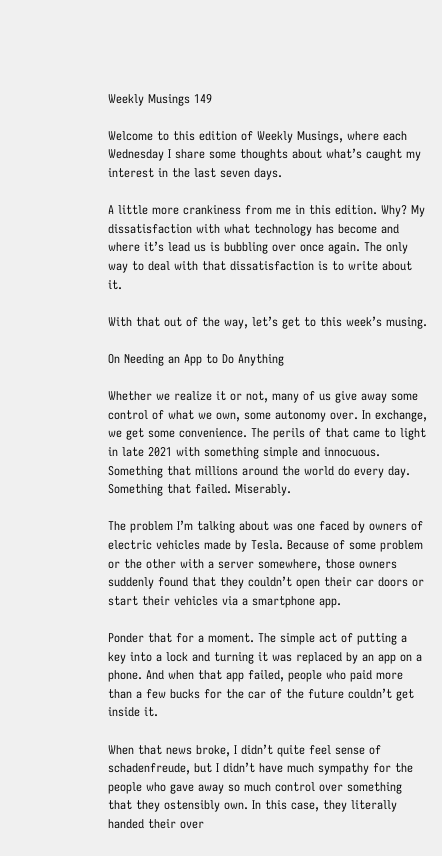Weekly Musings 149

Welcome to this edition of Weekly Musings, where each Wednesday I share some thoughts about what’s caught my interest in the last seven days.

A little more crankiness from me in this edition. Why? My dissatisfaction with what technology has become and where it’s lead us is bubbling over once again. The only way to deal with that dissatisfaction is to write about it.

With that out of the way, let’s get to this week’s musing.

On Needing an App to Do Anything

Whether we realize it or not, many of us give away some control of what we own, some autonomy over. In exchange, we get some convenience. The perils of that came to light in late 2021 with something simple and innocuous. Something that millions around the world do every day. Something that failed. Miserably.

The problem I’m talking about was one faced by owners of electric vehicles made by Tesla. Because of some problem or the other with a server somewhere, those owners suddenly found that they couldn’t open their car doors or start their vehicles via a smartphone app.

Ponder that for a moment. The simple act of putting a key into a lock and turning it was replaced by an app on a phone. And when that app failed, people who paid more than a few bucks for the car of the future couldn’t get inside it.

When that news broke, I didn’t quite feel sense of schadenfreude, but I didn’t have much sympathy for the people who gave away so much control over something that they ostensibly own. In this case, they literally handed their over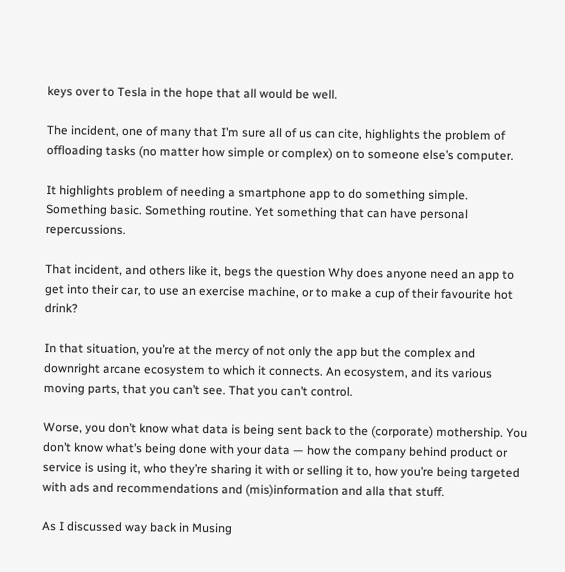keys over to Tesla in the hope that all would be well.

The incident, one of many that I’m sure all of us can cite, highlights the problem of offloading tasks (no matter how simple or complex) on to someone else’s computer.

It highlights problem of needing a smartphone app to do something simple. Something basic. Something routine. Yet something that can have personal repercussions.

That incident, and others like it, begs the question Why does anyone need an app to get into their car, to use an exercise machine, or to make a cup of their favourite hot drink?

In that situation, you’re at the mercy of not only the app but the complex and downright arcane ecosystem to which it connects. An ecosystem, and its various moving parts, that you can’t see. That you can’t control.

Worse, you don’t know what data is being sent back to the (corporate) mothership. You don’t know what’s being done with your data — how the company behind product or service is using it, who they’re sharing it with or selling it to, how you’re being targeted with ads and recommendations and (mis)information and alla that stuff.

As I discussed way back in Musing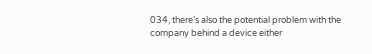034, there’s also the potential problem with the company behind a device either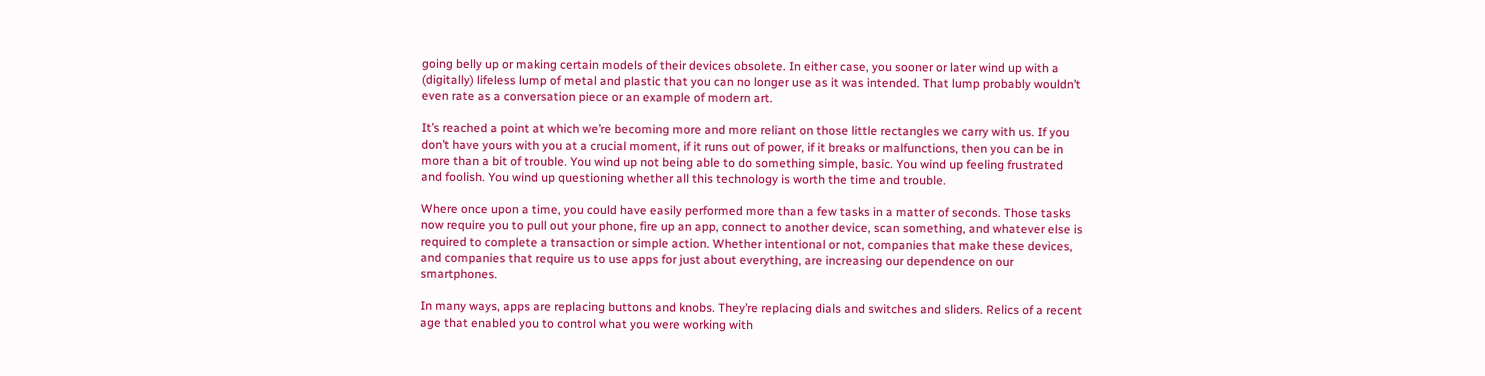going belly up or making certain models of their devices obsolete. In either case, you sooner or later wind up with a (digitally) lifeless lump of metal and plastic that you can no longer use as it was intended. That lump probably wouldn’t even rate as a conversation piece or an example of modern art.

It’s reached a point at which we’re becoming more and more reliant on those little rectangles we carry with us. If you don’t have yours with you at a crucial moment, if it runs out of power, if it breaks or malfunctions, then you can be in more than a bit of trouble. You wind up not being able to do something simple, basic. You wind up feeling frustrated and foolish. You wind up questioning whether all this technology is worth the time and trouble.

Where once upon a time, you could have easily performed more than a few tasks in a matter of seconds. Those tasks now require you to pull out your phone, fire up an app, connect to another device, scan something, and whatever else is required to complete a transaction or simple action. Whether intentional or not, companies that make these devices, and companies that require us to use apps for just about everything, are increasing our dependence on our smartphones.

In many ways, apps are replacing buttons and knobs. They’re replacing dials and switches and sliders. Relics of a recent age that enabled you to control what you were working with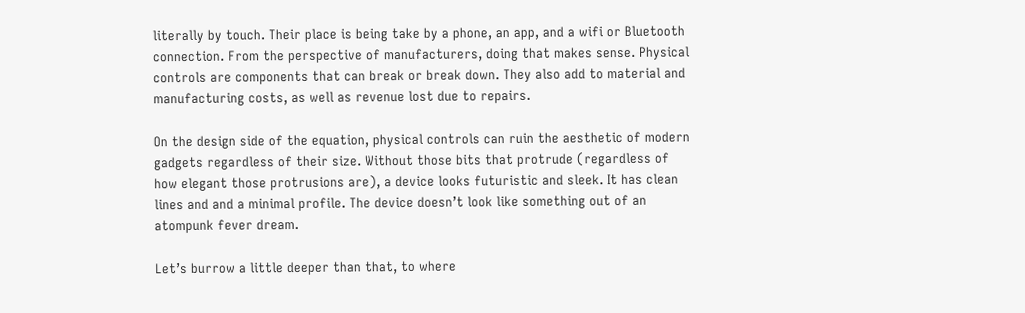literally by touch. Their place is being take by a phone, an app, and a wifi or Bluetooth connection. From the perspective of manufacturers, doing that makes sense. Physical controls are components that can break or break down. They also add to material and manufacturing costs, as well as revenue lost due to repairs.

On the design side of the equation, physical controls can ruin the aesthetic of modern gadgets regardless of their size. Without those bits that protrude (regardless of how elegant those protrusions are), a device looks futuristic and sleek. It has clean lines and and a minimal profile. The device doesn’t look like something out of an atompunk fever dream.

Let’s burrow a little deeper than that, to where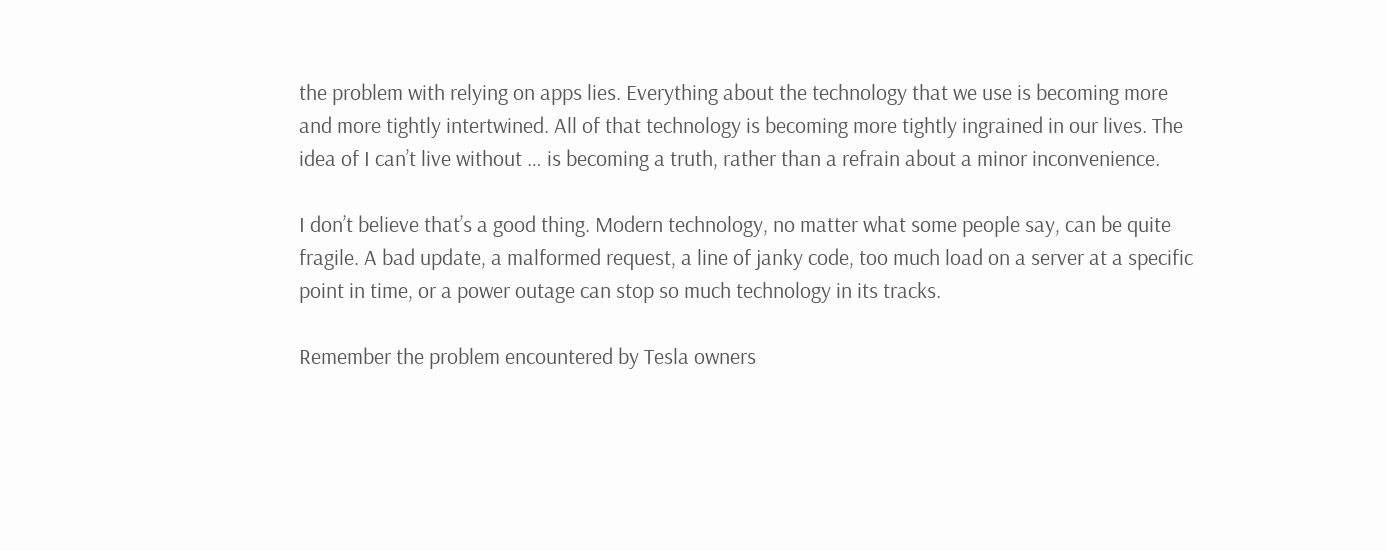the problem with relying on apps lies. Everything about the technology that we use is becoming more and more tightly intertwined. All of that technology is becoming more tightly ingrained in our lives. The idea of I can’t live without … is becoming a truth, rather than a refrain about a minor inconvenience.

I don’t believe that’s a good thing. Modern technology, no matter what some people say, can be quite fragile. A bad update, a malformed request, a line of janky code, too much load on a server at a specific point in time, or a power outage can stop so much technology in its tracks.

Remember the problem encountered by Tesla owners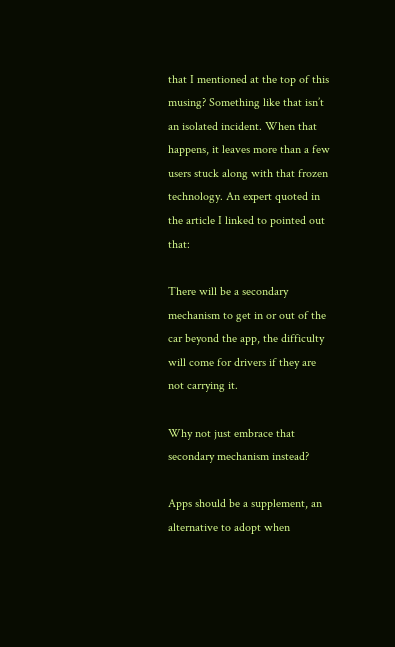that I mentioned at the top of this musing? Something like that isn’t an isolated incident. When that happens, it leaves more than a few users stuck along with that frozen technology. An expert quoted in the article I linked to pointed out that:

There will be a secondary mechanism to get in or out of the car beyond the app, the difficulty will come for drivers if they are not carrying it.

Why not just embrace that secondary mechanism instead?

Apps should be a supplement, an alternative to adopt when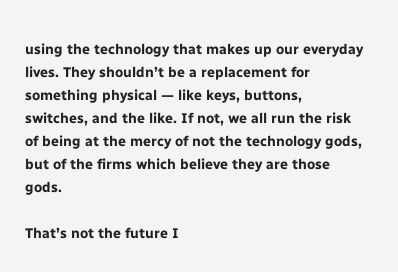using the technology that makes up our everyday lives. They shouldn’t be a replacement for something physical — like keys, buttons, switches, and the like. If not, we all run the risk of being at the mercy of not the technology gods, but of the firms which believe they are those gods.

That’s not the future I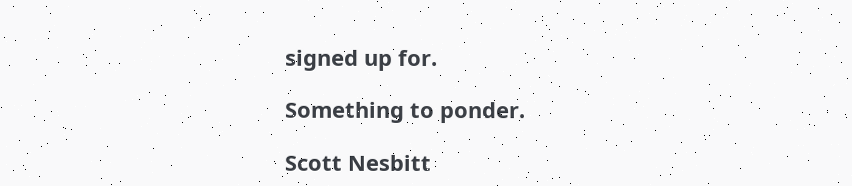signed up for.

Something to ponder.

Scott Nesbitt